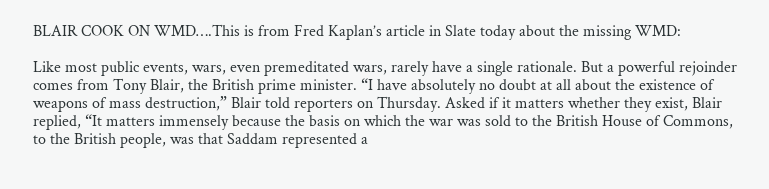BLAIR COOK ON WMD….This is from Fred Kaplan’s article in Slate today about the missing WMD:

Like most public events, wars, even premeditated wars, rarely have a single rationale. But a powerful rejoinder comes from Tony Blair, the British prime minister. “I have absolutely no doubt at all about the existence of weapons of mass destruction,” Blair told reporters on Thursday. Asked if it matters whether they exist, Blair replied, “It matters immensely because the basis on which the war was sold to the British House of Commons, to the British people, was that Saddam represented a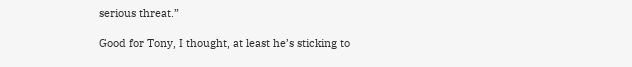serious threat.”

Good for Tony, I thought, at least he’s sticking to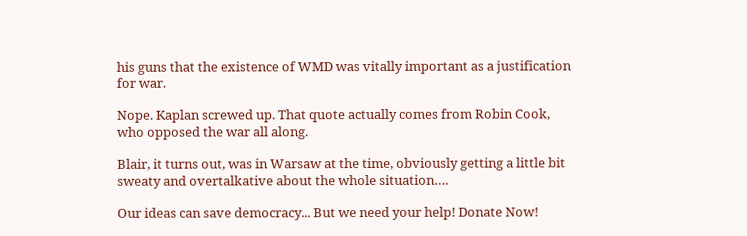his guns that the existence of WMD was vitally important as a justification for war.

Nope. Kaplan screwed up. That quote actually comes from Robin Cook, who opposed the war all along.

Blair, it turns out, was in Warsaw at the time, obviously getting a little bit sweaty and overtalkative about the whole situation….

Our ideas can save democracy... But we need your help! Donate Now!